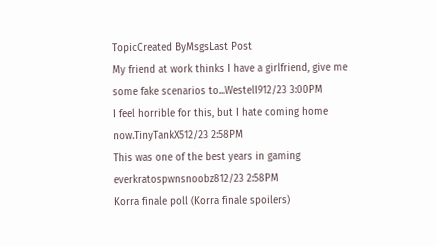TopicCreated ByMsgsLast Post
My friend at work thinks I have a girlfriend, give me some fake scenarios to...WestelI912/23 3:00PM
I feel horrible for this, but I hate coming home now.TinyTankX512/23 2:58PM
This was one of the best years in gaming everkratospwnsnoobz812/23 2:58PM
Korra finale poll (Korra finale spoilers)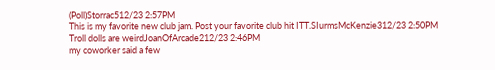(Poll)Storrac512/23 2:57PM
This is my favorite new club jam. Post your favorite club hit ITT.SIurmsMcKenzie312/23 2:50PM
Troll dolls are weirdJoanOfArcade212/23 2:46PM
my coworker said a few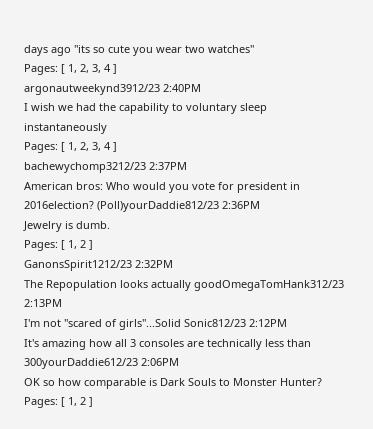days ago "its so cute you wear two watches"
Pages: [ 1, 2, 3, 4 ]
argonautweekynd3912/23 2:40PM
I wish we had the capability to voluntary sleep instantaneously
Pages: [ 1, 2, 3, 4 ]
bachewychomp3212/23 2:37PM
American bros: Who would you vote for president in 2016election? (Poll)yourDaddie812/23 2:36PM
Jewelry is dumb.
Pages: [ 1, 2 ]
GanonsSpirit1212/23 2:32PM
The Repopulation looks actually goodOmegaTomHank312/23 2:13PM
I'm not "scared of girls"...Solid Sonic812/23 2:12PM
It's amazing how all 3 consoles are technically less than 300yourDaddie612/23 2:06PM
OK so how comparable is Dark Souls to Monster Hunter?
Pages: [ 1, 2 ]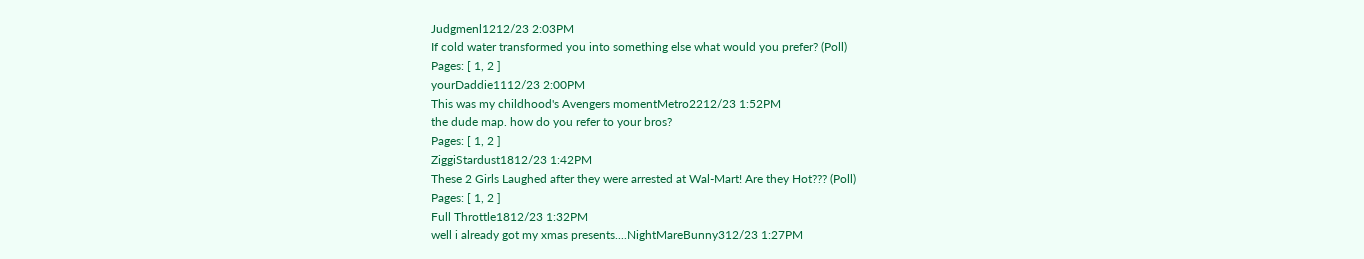Judgmenl1212/23 2:03PM
If cold water transformed you into something else what would you prefer? (Poll)
Pages: [ 1, 2 ]
yourDaddie1112/23 2:00PM
This was my childhood's Avengers momentMetro2212/23 1:52PM
the dude map. how do you refer to your bros?
Pages: [ 1, 2 ]
ZiggiStardust1812/23 1:42PM
These 2 Girls Laughed after they were arrested at Wal-Mart! Are they Hot??? (Poll)
Pages: [ 1, 2 ]
Full Throttle1812/23 1:32PM
well i already got my xmas presents....NightMareBunny312/23 1:27PM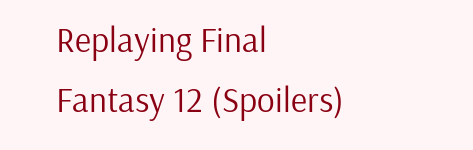Replaying Final Fantasy 12 (Spoilers)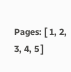Pages: [ 1, 2, 3, 4, 5 ]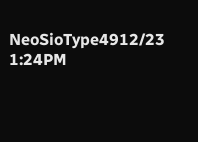NeoSioType4912/23 1:24PM